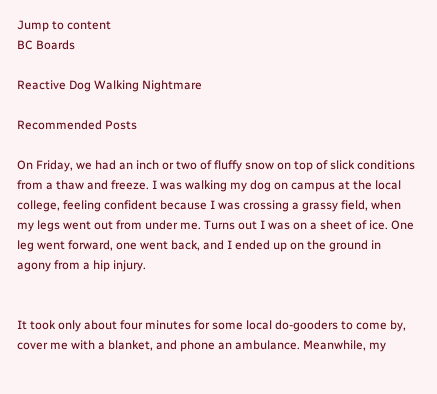Jump to content
BC Boards

Reactive Dog Walking Nightmare

Recommended Posts

On Friday, we had an inch or two of fluffy snow on top of slick conditions from a thaw and freeze. I was walking my dog on campus at the local college, feeling confident because I was crossing a grassy field, when my legs went out from under me. Turns out I was on a sheet of ice. One leg went forward, one went back, and I ended up on the ground in agony from a hip injury.


It took only about four minutes for some local do-gooders to come by, cover me with a blanket, and phone an ambulance. Meanwhile, my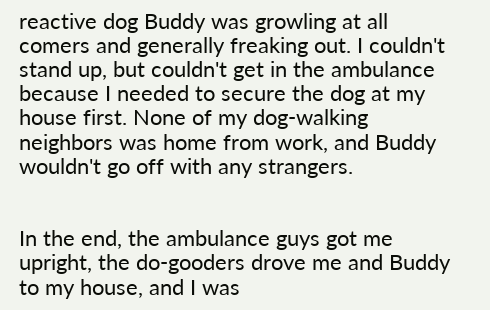reactive dog Buddy was growling at all comers and generally freaking out. I couldn't stand up, but couldn't get in the ambulance because I needed to secure the dog at my house first. None of my dog-walking neighbors was home from work, and Buddy wouldn't go off with any strangers.


In the end, the ambulance guys got me upright, the do-gooders drove me and Buddy to my house, and I was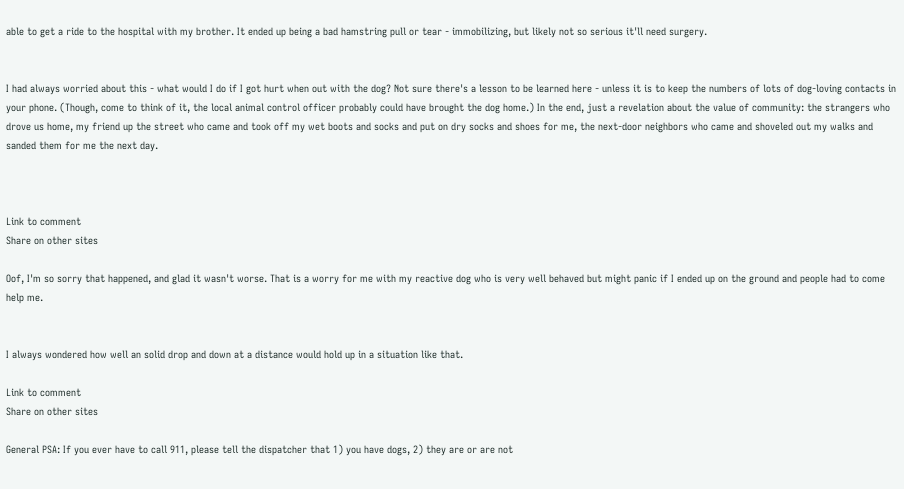able to get a ride to the hospital with my brother. It ended up being a bad hamstring pull or tear - immobilizing, but likely not so serious it'll need surgery.


I had always worried about this - what would I do if I got hurt when out with the dog? Not sure there's a lesson to be learned here - unless it is to keep the numbers of lots of dog-loving contacts in your phone. (Though, come to think of it, the local animal control officer probably could have brought the dog home.) In the end, just a revelation about the value of community: the strangers who drove us home, my friend up the street who came and took off my wet boots and socks and put on dry socks and shoes for me, the next-door neighbors who came and shoveled out my walks and sanded them for me the next day.



Link to comment
Share on other sites

Oof, I'm so sorry that happened, and glad it wasn't worse. That is a worry for me with my reactive dog who is very well behaved but might panic if I ended up on the ground and people had to come help me.


I always wondered how well an solid drop and down at a distance would hold up in a situation like that.

Link to comment
Share on other sites

General PSA: If you ever have to call 911, please tell the dispatcher that 1) you have dogs, 2) they are or are not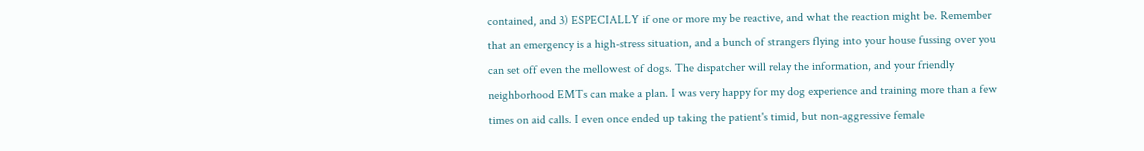contained, and 3) ESPECIALLY if one or more my be reactive, and what the reaction might be. Remember that an emergency is a high-stress situation, and a bunch of strangers flying into your house fussing over you can set off even the mellowest of dogs. The dispatcher will relay the information, and your friendly neighborhood EMTs can make a plan. I was very happy for my dog experience and training more than a few times on aid calls. I even once ended up taking the patient's timid, but non-aggressive female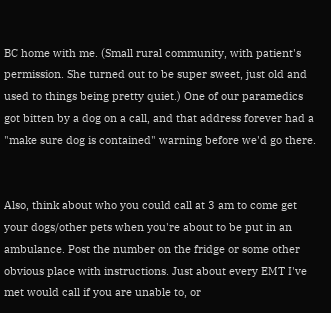BC home with me. (Small rural community, with patient's permission. She turned out to be super sweet, just old and used to things being pretty quiet.) One of our paramedics got bitten by a dog on a call, and that address forever had a "make sure dog is contained" warning before we'd go there.


Also, think about who you could call at 3 am to come get your dogs/other pets when you're about to be put in an ambulance. Post the number on the fridge or some other obvious place with instructions. Just about every EMT I've met would call if you are unable to, or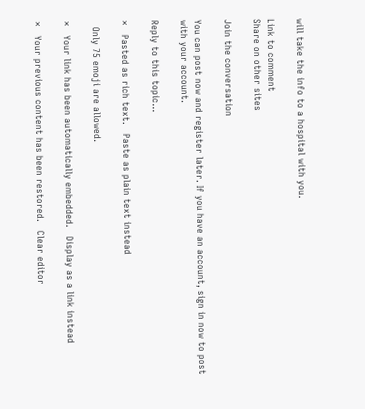will take the info to a hospital with you.

Link to comment
Share on other sites

Join the conversation

You can post now and register later. If you have an account, sign in now to post with your account.

Reply to this topic...

×   Pasted as rich text.   Paste as plain text instead

  Only 75 emoji are allowed.

×   Your link has been automatically embedded.   Display as a link instead

×   Your previous content has been restored.   Clear editor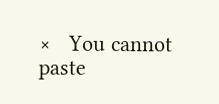×   You cannot paste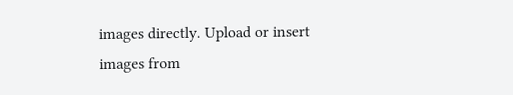images directly. Upload or insert images from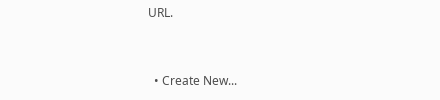URL.


  • Create New...